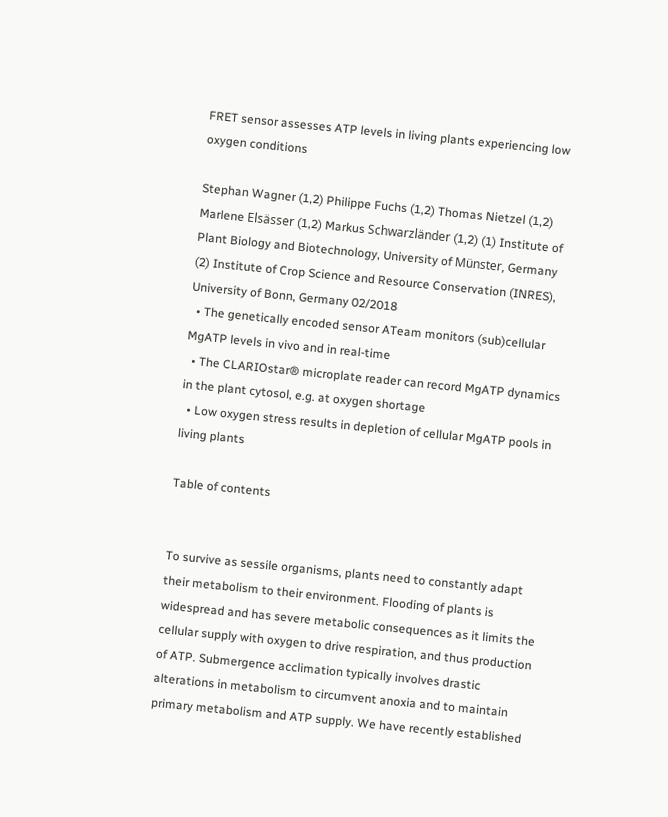FRET sensor assesses ATP levels in living plants experiencing low oxygen conditions

Stephan Wagner (1,2) Philippe Fuchs (1,2) Thomas Nietzel (1,2) Marlene Elsässer (1,2) Markus Schwarzländer (1,2) (1) Institute of Plant Biology and Biotechnology, University of Münster, Germany (2) Institute of Crop Science and Resource Conservation (INRES), University of Bonn, Germany 02/2018
  • The genetically encoded sensor ATeam monitors (sub)cellular MgATP levels in vivo and in real-time
  • The CLARIOstar® microplate reader can record MgATP dynamics in the plant cytosol, e.g. at oxygen shortage
  • Low oxygen stress results in depletion of cellular MgATP pools in living plants

Table of contents


To survive as sessile organisms, plants need to constantly adapt their metabolism to their environment. Flooding of plants is widespread and has severe metabolic consequences as it limits the cellular supply with oxygen to drive respiration, and thus production of ATP. Submergence acclimation typically involves drastic alterations in metabolism to circumvent anoxia and to maintain primary metabolism and ATP supply. We have recently established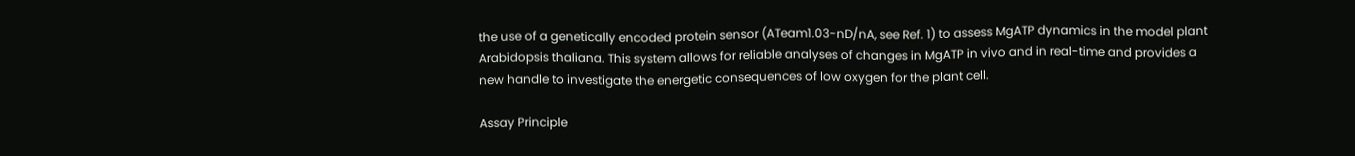the use of a genetically encoded protein sensor (ATeam1.03-nD/nA, see Ref. 1) to assess MgATP dynamics in the model plant Arabidopsis thaliana. This system allows for reliable analyses of changes in MgATP in vivo and in real-time and provides a new handle to investigate the energetic consequences of low oxygen for the plant cell.

Assay Principle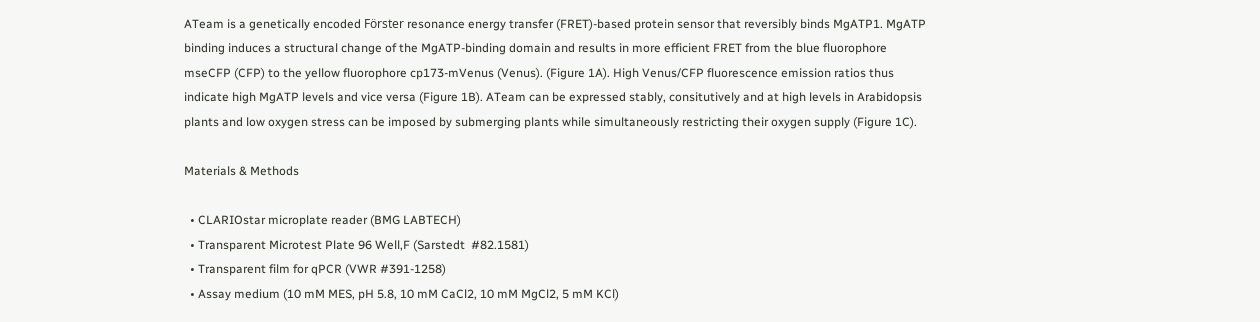ATeam is a genetically encoded Förster resonance energy transfer (FRET)-based protein sensor that reversibly binds MgATP1. MgATP binding induces a structural change of the MgATP-binding domain and results in more efficient FRET from the blue fluorophore mseCFP (CFP) to the yellow fluorophore cp173-mVenus (Venus). (Figure 1A). High Venus/CFP fluorescence emission ratios thus indicate high MgATP levels and vice versa (Figure 1B). ATeam can be expressed stably, consitutively and at high levels in Arabidopsis plants and low oxygen stress can be imposed by submerging plants while simultaneously restricting their oxygen supply (Figure 1C).

Materials & Methods

  • CLARIOstar microplate reader (BMG LABTECH)
  • Transparent Microtest Plate 96 Well,F (Sarstedt  #82.1581)
  • Transparent film for qPCR (VWR #391-1258)
  • Assay medium (10 mM MES, pH 5.8, 10 mM CaCl2, 10 mM MgCl2, 5 mM KCl)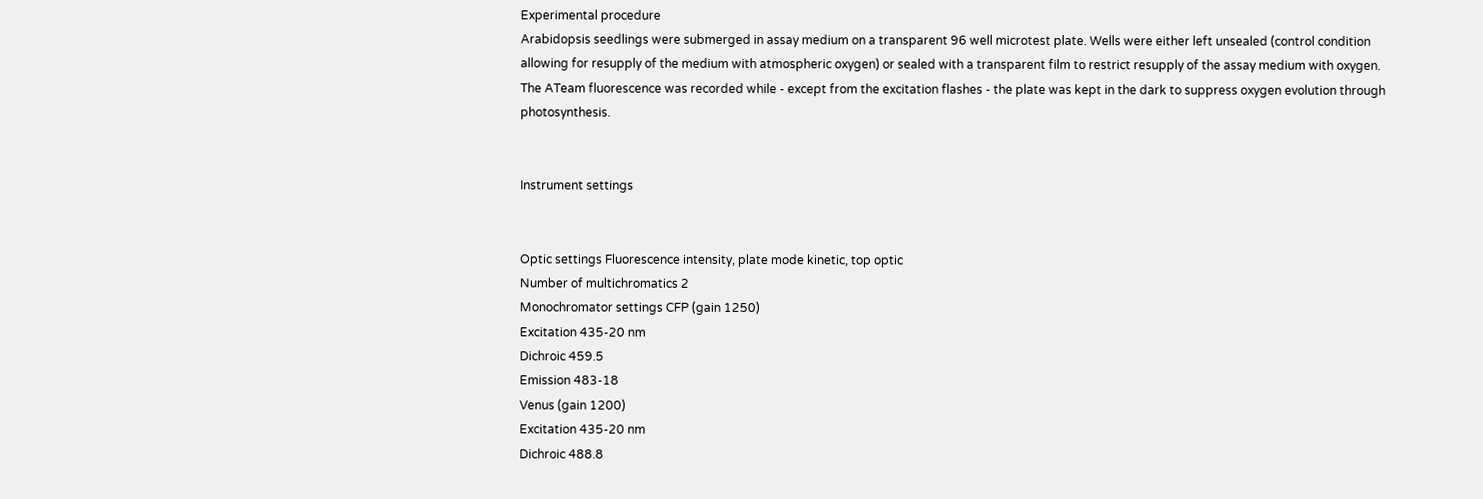Experimental procedure
Arabidopsis seedlings were submerged in assay medium on a transparent 96 well microtest plate. Wells were either left unsealed (control condition allowing for resupply of the medium with atmospheric oxygen) or sealed with a transparent film to restrict resupply of the assay medium with oxygen. The ATeam fluorescence was recorded while - except from the excitation flashes - the plate was kept in the dark to suppress oxygen evolution through photosynthesis.


Instrument settings


Optic settings Fluorescence intensity, plate mode kinetic, top optic
Number of multichromatics 2
Monochromator settings CFP (gain 1250)
Excitation 435-20 nm
Dichroic 459.5
Emission 483-18
Venus (gain 1200)
Excitation 435-20 nm
Dichroic 488.8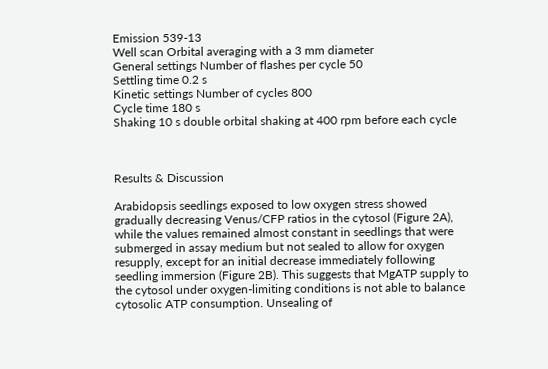Emission 539-13
Well scan Orbital averaging with a 3 mm diameter
General settings Number of flashes per cycle 50
Settling time 0.2 s
Kinetic settings Number of cycles 800
Cycle time 180 s
Shaking 10 s double orbital shaking at 400 rpm before each cycle



Results & Discussion

Arabidopsis seedlings exposed to low oxygen stress showed gradually decreasing Venus/CFP ratios in the cytosol (Figure 2A), while the values remained almost constant in seedlings that were submerged in assay medium but not sealed to allow for oxygen resupply, except for an initial decrease immediately following seedling immersion (Figure 2B). This suggests that MgATP supply to the cytosol under oxygen-limiting conditions is not able to balance cytosolic ATP consumption. Unsealing of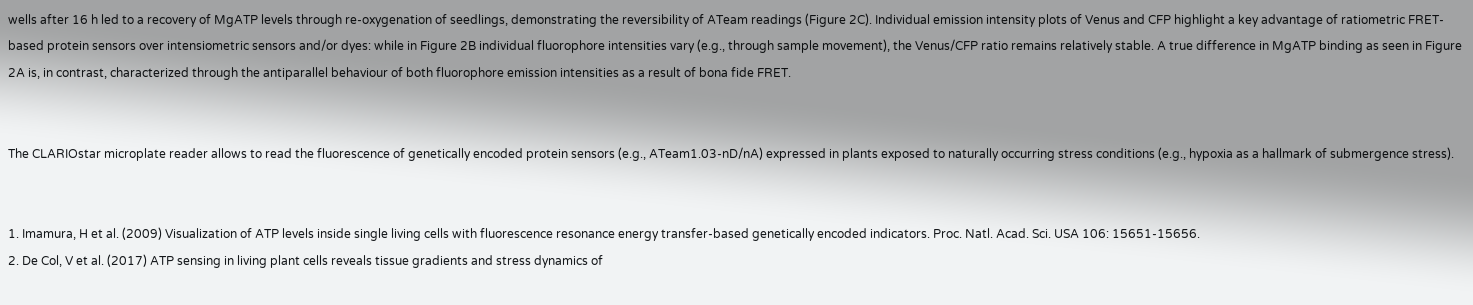wells after 16 h led to a recovery of MgATP levels through re-oxygenation of seedlings, demonstrating the reversibility of ATeam readings (Figure 2C). Individual emission intensity plots of Venus and CFP highlight a key advantage of ratiometric FRET-based protein sensors over intensiometric sensors and/or dyes: while in Figure 2B individual fluorophore intensities vary (e.g., through sample movement), the Venus/CFP ratio remains relatively stable. A true difference in MgATP binding as seen in Figure 2A is, in contrast, characterized through the antiparallel behaviour of both fluorophore emission intensities as a result of bona fide FRET.


The CLARIOstar microplate reader allows to read the fluorescence of genetically encoded protein sensors (e.g., ATeam1.03-nD/nA) expressed in plants exposed to naturally occurring stress conditions (e.g., hypoxia as a hallmark of submergence stress).


1. Imamura, H et al. (2009) Visualization of ATP levels inside single living cells with fluorescence resonance energy transfer-based genetically encoded indicators. Proc. Natl. Acad. Sci. USA 106: 15651-15656.
2. De Col, V et al. (2017) ATP sensing in living plant cells reveals tissue gradients and stress dynamics of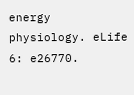energy physiology. eLife 6: e26770.